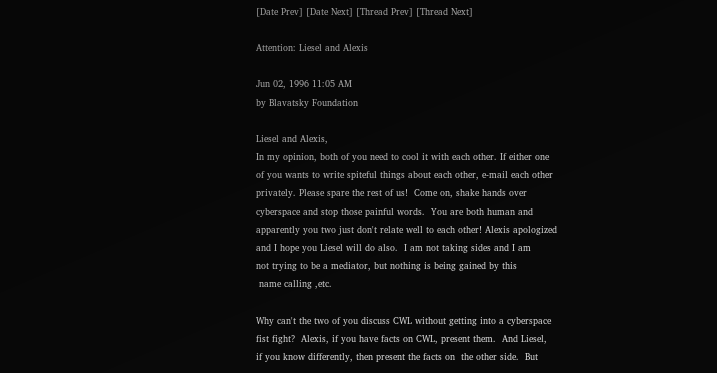[Date Prev] [Date Next] [Thread Prev] [Thread Next]

Attention: Liesel and Alexis

Jun 02, 1996 11:05 AM
by Blavatsky Foundation

Liesel and Alexis,
In my opinion, both of you need to cool it with each other. If either one
of you wants to write spiteful things about each other, e-mail each other
privately. Please spare the rest of us!  Come on, shake hands over
cyberspace and stop those painful words.  You are both human and
apparently you two just don't relate well to each other! Alexis apologized
and I hope you Liesel will do also.  I am not taking sides and I am
not trying to be a mediator, but nothing is being gained by this
 name calling ,etc.

Why can't the two of you discuss CWL without getting into a cyberspace
fist fight?  Alexis, if you have facts on CWL, present them.  And Liesel,
if you know differently, then present the facts on  the other side.  But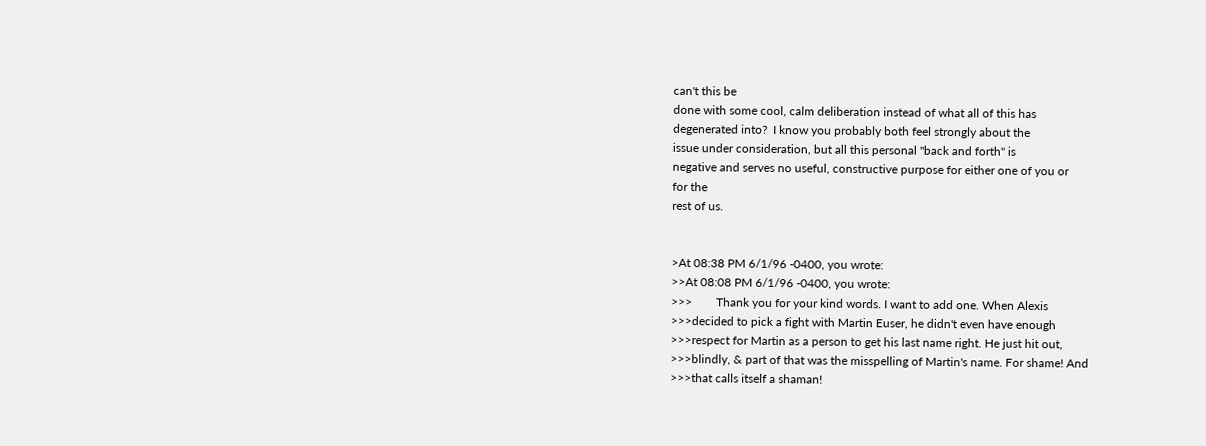can't this be
done with some cool, calm deliberation instead of what all of this has
degenerated into?  I know you probably both feel strongly about the
issue under consideration, but all this personal "back and forth" is
negative and serves no useful, constructive purpose for either one of you or
for the
rest of us.


>At 08:38 PM 6/1/96 -0400, you wrote:
>>At 08:08 PM 6/1/96 -0400, you wrote:
>>>        Thank you for your kind words. I want to add one. When Alexis
>>>decided to pick a fight with Martin Euser, he didn't even have enough
>>>respect for Martin as a person to get his last name right. He just hit out,
>>>blindly, & part of that was the misspelling of Martin's name. For shame! And
>>>that calls itself a shaman!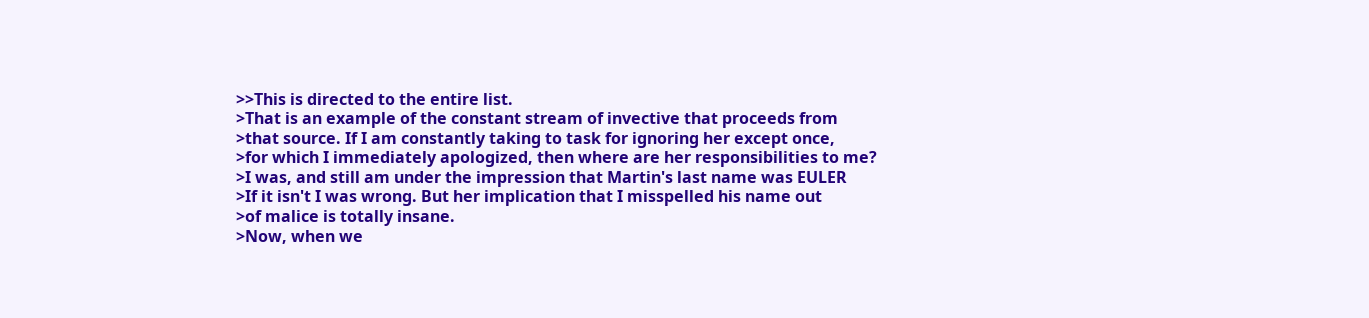>>This is directed to the entire list.
>That is an example of the constant stream of invective that proceeds from
>that source. If I am constantly taking to task for ignoring her except once,
>for which I immediately apologized, then where are her responsibilities to me?
>I was, and still am under the impression that Martin's last name was EULER
>If it isn't I was wrong. But her implication that I misspelled his name out
>of malice is totally insane.
>Now, when we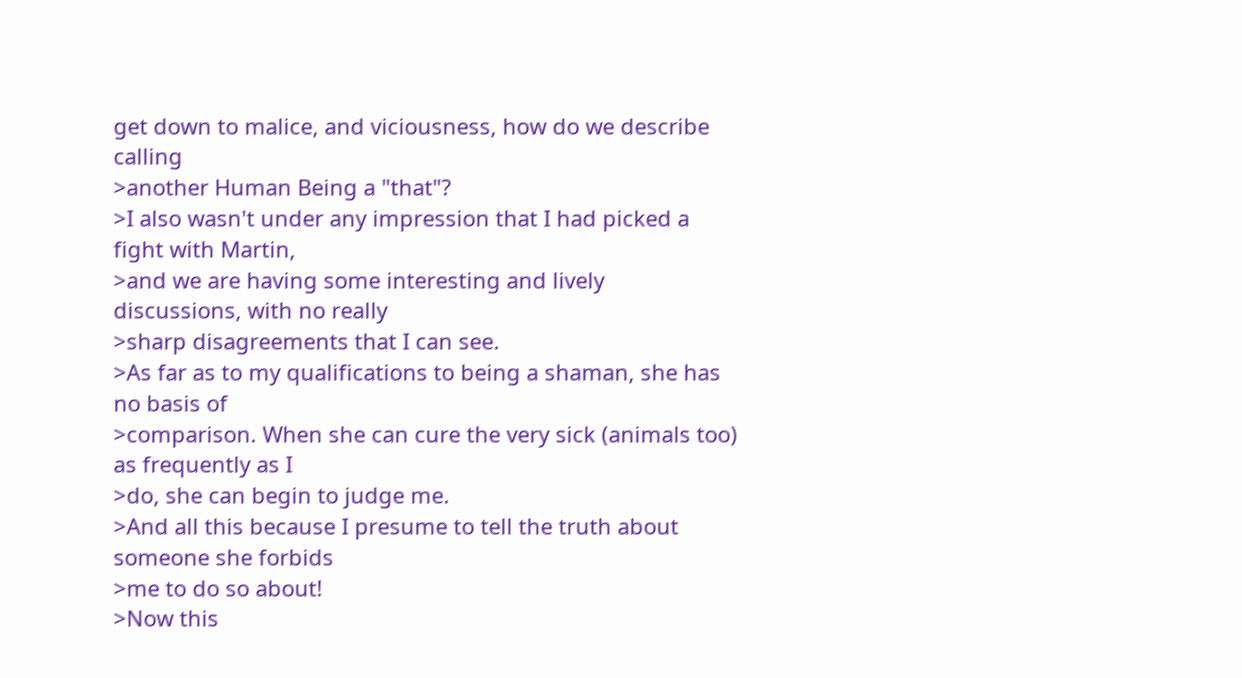get down to malice, and viciousness, how do we describe calling
>another Human Being a "that"?
>I also wasn't under any impression that I had picked a fight with Martin,
>and we are having some interesting and lively discussions, with no really
>sharp disagreements that I can see.
>As far as to my qualifications to being a shaman, she has no basis of
>comparison. When she can cure the very sick (animals too) as frequently as I
>do, she can begin to judge me.
>And all this because I presume to tell the truth about someone she forbids
>me to do so about!
>Now this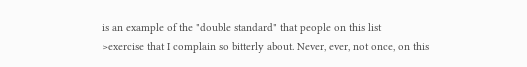is an example of the "double standard" that people on this list
>exercise that I complain so bitterly about. Never, ever, not once, on this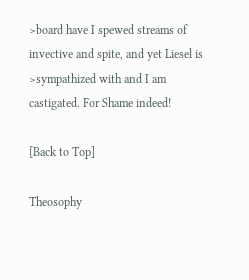>board have I spewed streams of invective and spite, and yet Liesel is
>sympathized with and I am castigated. For Shame indeed!

[Back to Top]

Theosophy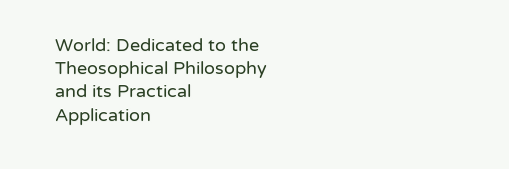World: Dedicated to the Theosophical Philosophy and its Practical Application